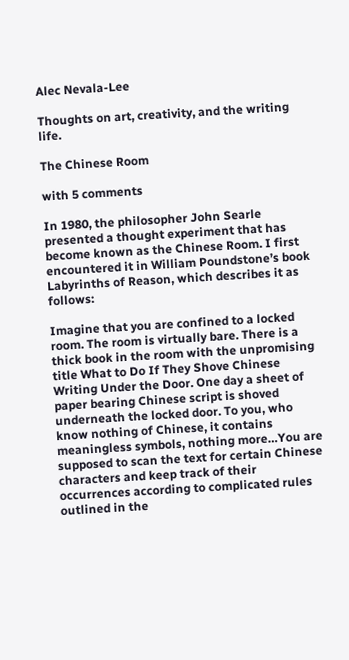Alec Nevala-Lee

Thoughts on art, creativity, and the writing life.

The Chinese Room

with 5 comments

In 1980, the philosopher John Searle presented a thought experiment that has become known as the Chinese Room. I first encountered it in William Poundstone’s book Labyrinths of Reason, which describes it as follows:

Imagine that you are confined to a locked room. The room is virtually bare. There is a thick book in the room with the unpromising title What to Do If They Shove Chinese Writing Under the Door. One day a sheet of paper bearing Chinese script is shoved underneath the locked door. To you, who know nothing of Chinese, it contains meaningless symbols, nothing more…You are supposed to scan the text for certain Chinese characters and keep track of their occurrences according to complicated rules outlined in the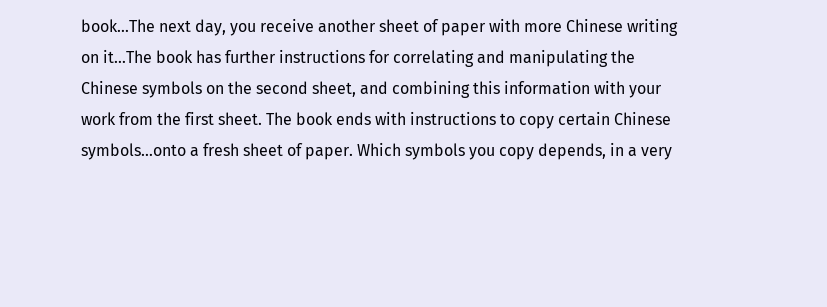book…The next day, you receive another sheet of paper with more Chinese writing on it…The book has further instructions for correlating and manipulating the Chinese symbols on the second sheet, and combining this information with your work from the first sheet. The book ends with instructions to copy certain Chinese symbols…onto a fresh sheet of paper. Which symbols you copy depends, in a very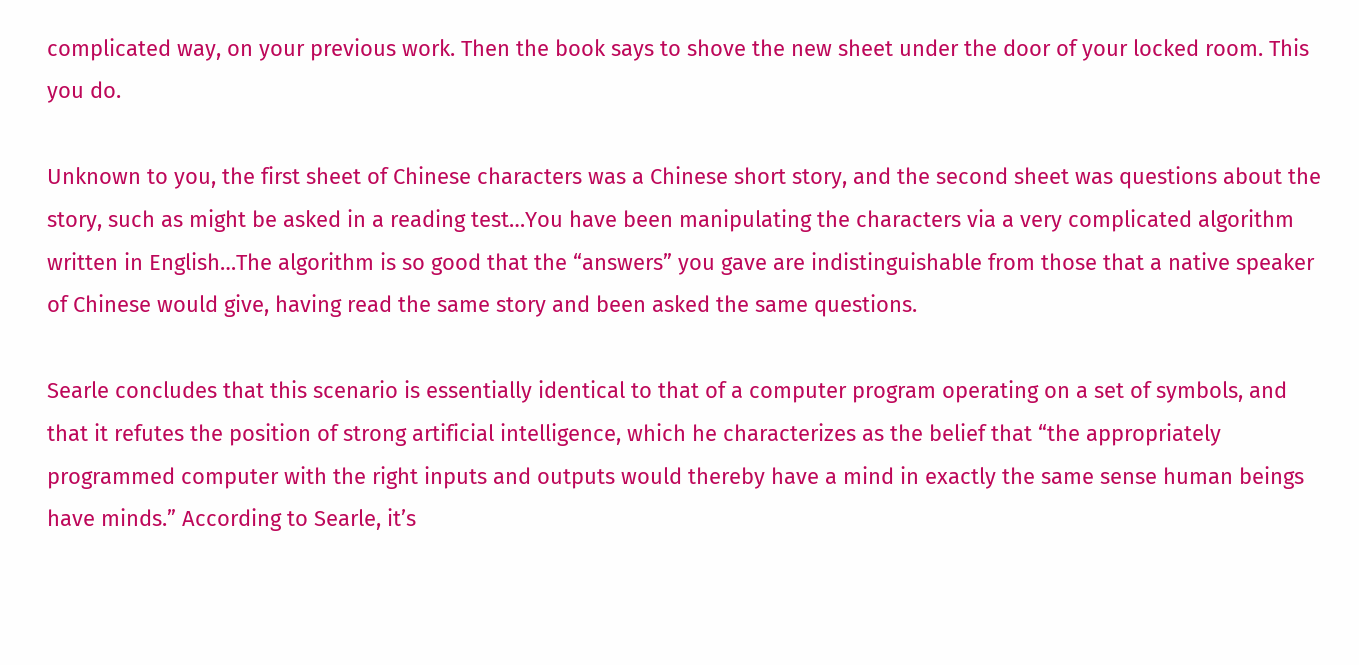complicated way, on your previous work. Then the book says to shove the new sheet under the door of your locked room. This you do.

Unknown to you, the first sheet of Chinese characters was a Chinese short story, and the second sheet was questions about the story, such as might be asked in a reading test…You have been manipulating the characters via a very complicated algorithm written in English…The algorithm is so good that the “answers” you gave are indistinguishable from those that a native speaker of Chinese would give, having read the same story and been asked the same questions.

Searle concludes that this scenario is essentially identical to that of a computer program operating on a set of symbols, and that it refutes the position of strong artificial intelligence, which he characterizes as the belief that “the appropriately programmed computer with the right inputs and outputs would thereby have a mind in exactly the same sense human beings have minds.” According to Searle, it’s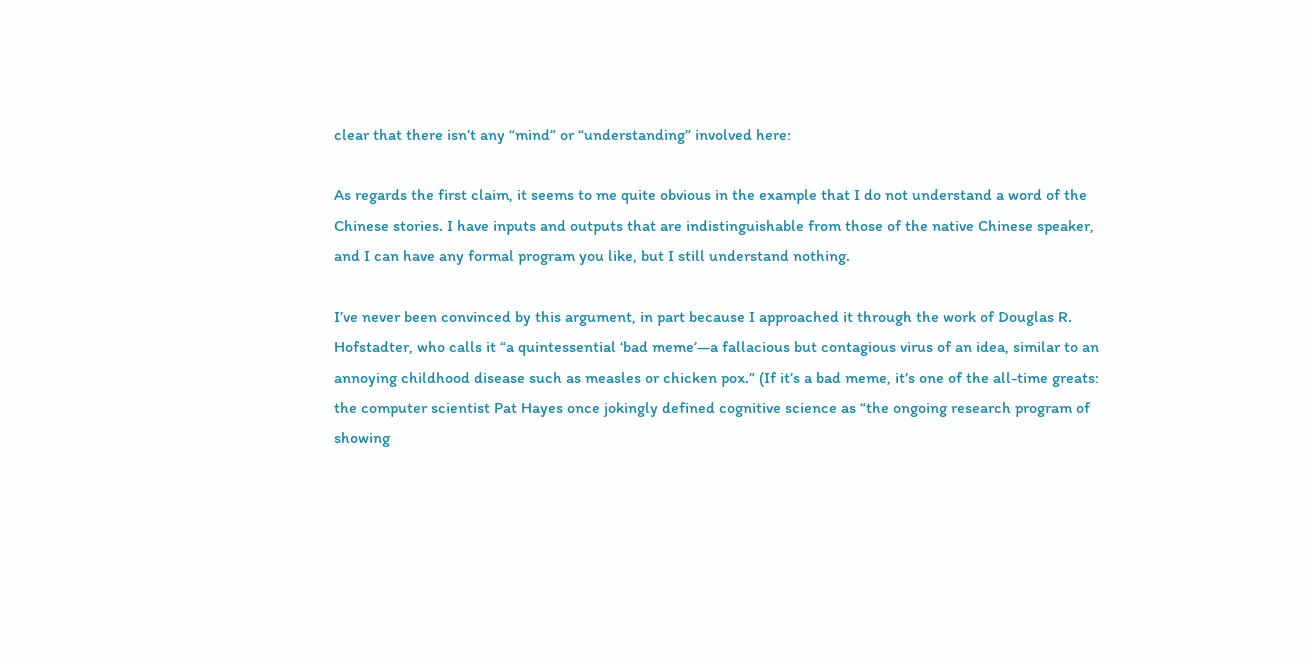clear that there isn’t any “mind” or “understanding” involved here:

As regards the first claim, it seems to me quite obvious in the example that I do not understand a word of the Chinese stories. I have inputs and outputs that are indistinguishable from those of the native Chinese speaker, and I can have any formal program you like, but I still understand nothing.

I’ve never been convinced by this argument, in part because I approached it through the work of Douglas R. Hofstadter, who calls it “a quintessential ‘bad meme’—a fallacious but contagious virus of an idea, similar to an annoying childhood disease such as measles or chicken pox.” (If it’s a bad meme, it’s one of the all-time greats: the computer scientist Pat Hayes once jokingly defined cognitive science as “the ongoing research program of showing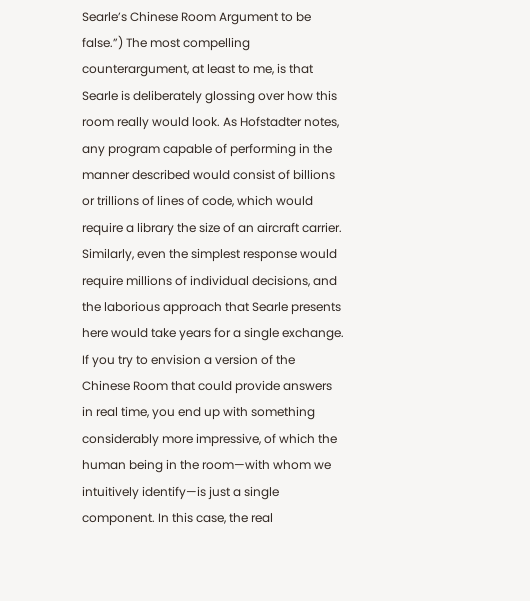Searle’s Chinese Room Argument to be false.”) The most compelling counterargument, at least to me, is that Searle is deliberately glossing over how this room really would look. As Hofstadter notes, any program capable of performing in the manner described would consist of billions or trillions of lines of code, which would require a library the size of an aircraft carrier. Similarly, even the simplest response would require millions of individual decisions, and the laborious approach that Searle presents here would take years for a single exchange. If you try to envision a version of the Chinese Room that could provide answers in real time, you end up with something considerably more impressive, of which the human being in the room—with whom we intuitively identify—is just a single component. In this case, the real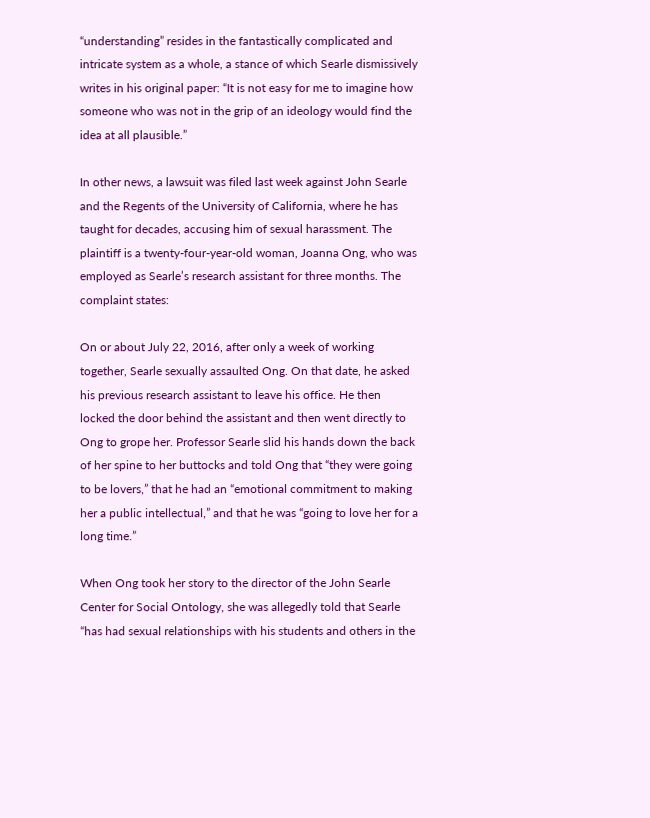“understanding” resides in the fantastically complicated and intricate system as a whole, a stance of which Searle dismissively writes in his original paper: “It is not easy for me to imagine how someone who was not in the grip of an ideology would find the idea at all plausible.”

In other news, a lawsuit was filed last week against John Searle and the Regents of the University of California, where he has taught for decades, accusing him of sexual harassment. The plaintiff is a twenty-four-year-old woman, Joanna Ong, who was employed as Searle’s research assistant for three months. The complaint states:

On or about July 22, 2016, after only a week of working together, Searle sexually assaulted Ong. On that date, he asked his previous research assistant to leave his office. He then locked the door behind the assistant and then went directly to Ong to grope her. Professor Searle slid his hands down the back of her spine to her buttocks and told Ong that “they were going to be lovers,” that he had an “emotional commitment to making her a public intellectual,” and that he was “going to love her for a long time.”

When Ong took her story to the director of the John Searle Center for Social Ontology, she was allegedly told that Searle “has had sexual relationships with his students and others in the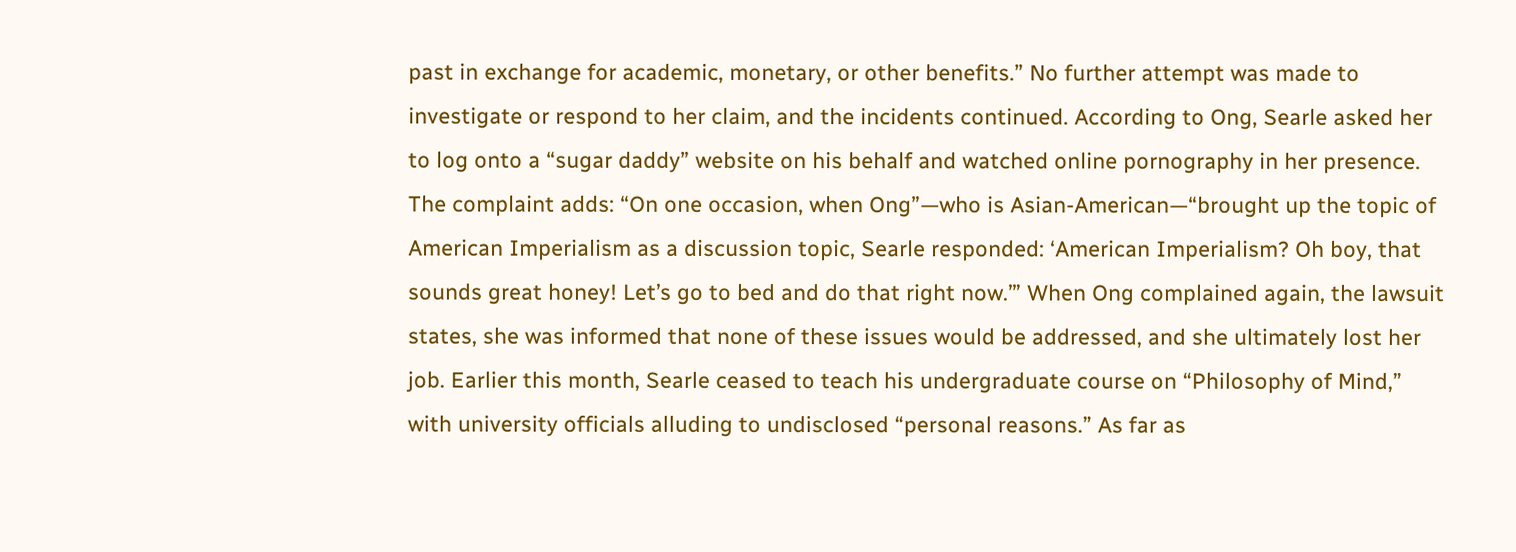past in exchange for academic, monetary, or other benefits.” No further attempt was made to investigate or respond to her claim, and the incidents continued. According to Ong, Searle asked her to log onto a “sugar daddy” website on his behalf and watched online pornography in her presence. The complaint adds: “On one occasion, when Ong”—who is Asian-American—“brought up the topic of American Imperialism as a discussion topic, Searle responded: ‘American Imperialism? Oh boy, that sounds great honey! Let’s go to bed and do that right now.’” When Ong complained again, the lawsuit states, she was informed that none of these issues would be addressed, and she ultimately lost her job. Earlier this month, Searle ceased to teach his undergraduate course on “Philosophy of Mind,” with university officials alluding to undisclosed “personal reasons.” As far as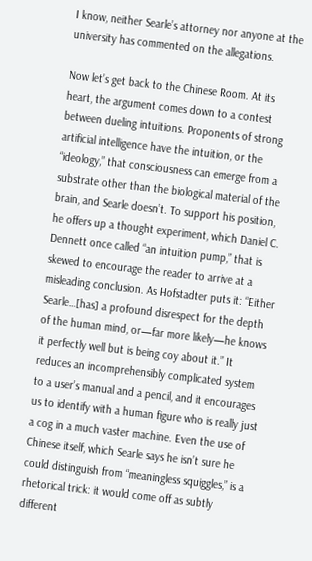I know, neither Searle’s attorney nor anyone at the university has commented on the allegations.

Now let’s get back to the Chinese Room. At its heart, the argument comes down to a contest between dueling intuitions. Proponents of strong artificial intelligence have the intuition, or the “ideology,” that consciousness can emerge from a substrate other than the biological material of the brain, and Searle doesn’t. To support his position, he offers up a thought experiment, which Daniel C. Dennett once called “an intuition pump,” that is skewed to encourage the reader to arrive at a misleading conclusion. As Hofstadter puts it: “Either Searle…[has] a profound disrespect for the depth of the human mind, or—far more likely—he knows it perfectly well but is being coy about it.” It reduces an incomprehensibly complicated system to a user’s manual and a pencil, and it encourages us to identify with a human figure who is really just a cog in a much vaster machine. Even the use of Chinese itself, which Searle says he isn’t sure he could distinguish from “meaningless squiggles,” is a rhetorical trick: it would come off as subtly different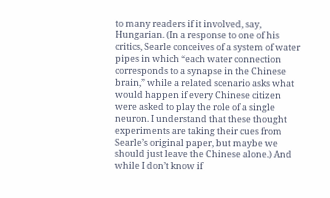to many readers if it involved, say, Hungarian. (In a response to one of his critics, Searle conceives of a system of water pipes in which “each water connection corresponds to a synapse in the Chinese brain,” while a related scenario asks what would happen if every Chinese citizen were asked to play the role of a single neuron. I understand that these thought experiments are taking their cues from Searle’s original paper, but maybe we should just leave the Chinese alone.) And while I don’t know if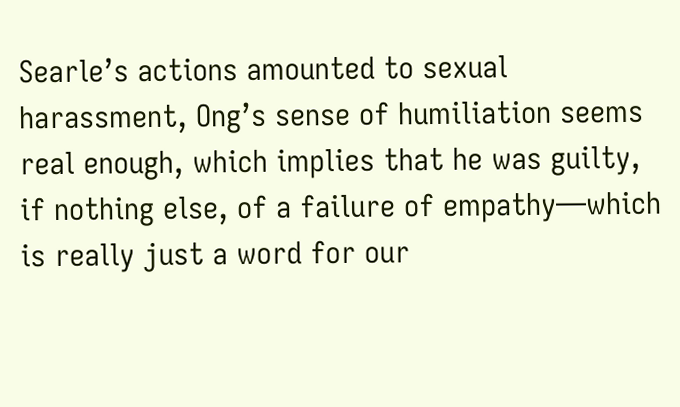Searle’s actions amounted to sexual harassment, Ong’s sense of humiliation seems real enough, which implies that he was guilty, if nothing else, of a failure of empathy—which is really just a word for our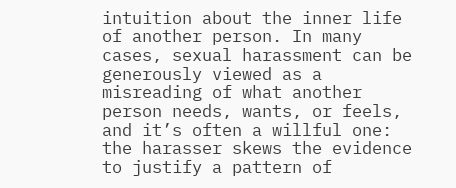intuition about the inner life of another person. In many cases, sexual harassment can be generously viewed as a misreading of what another person needs, wants, or feels, and it’s often a willful one: the harasser skews the evidence to justify a pattern of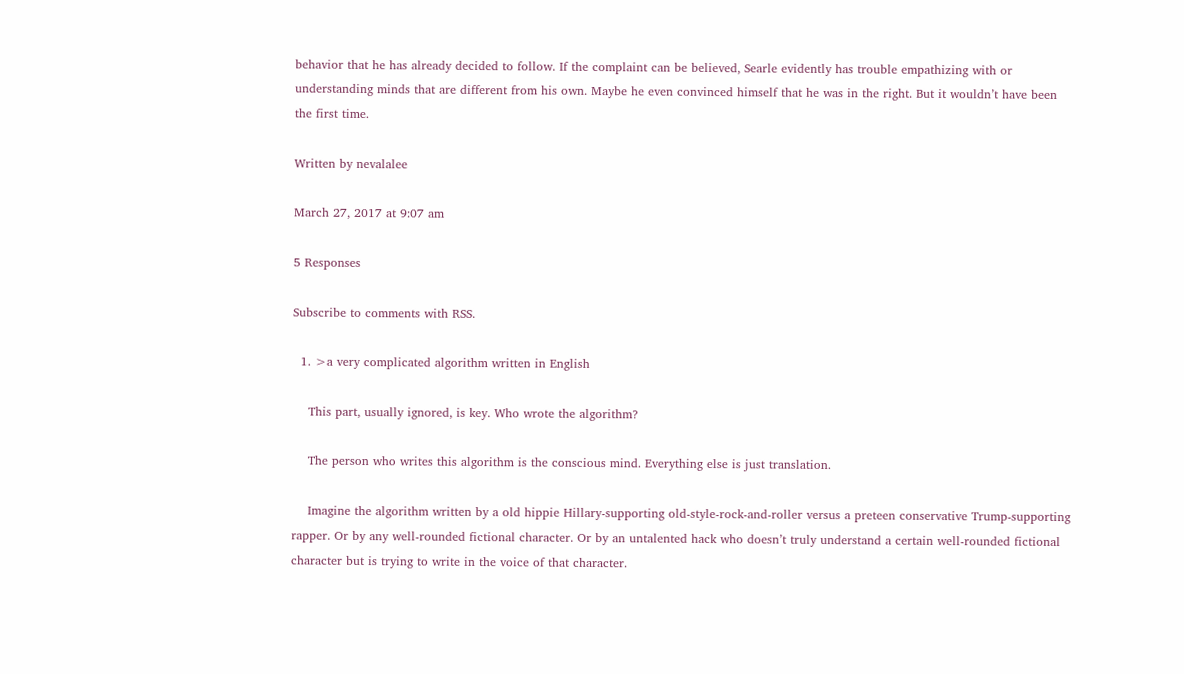behavior that he has already decided to follow. If the complaint can be believed, Searle evidently has trouble empathizing with or understanding minds that are different from his own. Maybe he even convinced himself that he was in the right. But it wouldn’t have been the first time.

Written by nevalalee

March 27, 2017 at 9:07 am

5 Responses

Subscribe to comments with RSS.

  1. >a very complicated algorithm written in English

    This part, usually ignored, is key. Who wrote the algorithm?

    The person who writes this algorithm is the conscious mind. Everything else is just translation.

    Imagine the algorithm written by a old hippie Hillary-supporting old-style-rock-and-roller versus a preteen conservative Trump-supporting rapper. Or by any well-rounded fictional character. Or by an untalented hack who doesn’t truly understand a certain well-rounded fictional character but is trying to write in the voice of that character.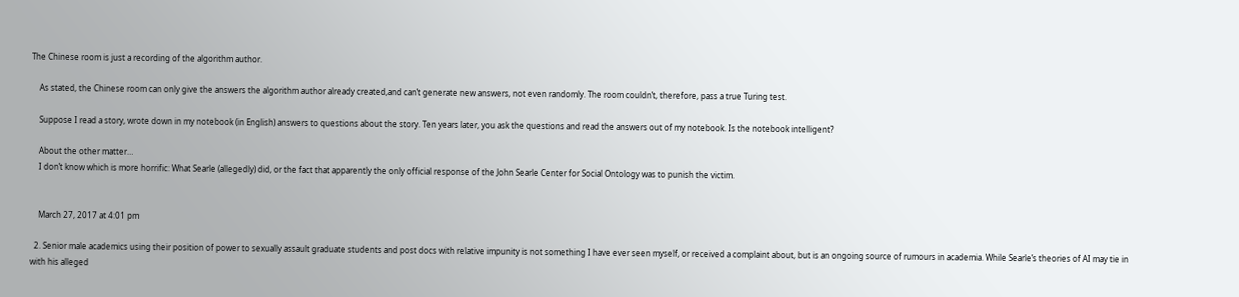The Chinese room is just a recording of the algorithm author.

    As stated, the Chinese room can only give the answers the algorithm author already created,and can’t generate new answers, not even randomly. The room couldn’t, therefore, pass a true Turing test.

    Suppose I read a story, wrote down in my notebook (in English) answers to questions about the story. Ten years later, you ask the questions and read the answers out of my notebook. Is the notebook intelligent?

    About the other matter…
    I don’t know which is more horrific: What Searle (allegedly) did, or the fact that apparently the only official response of the John Searle Center for Social Ontology was to punish the victim.


    March 27, 2017 at 4:01 pm

  2. Senior male academics using their position of power to sexually assault graduate students and post docs with relative impunity is not something I have ever seen myself, or received a complaint about, but is an ongoing source of rumours in academia. While Searle’s theories of AI may tie in with his alleged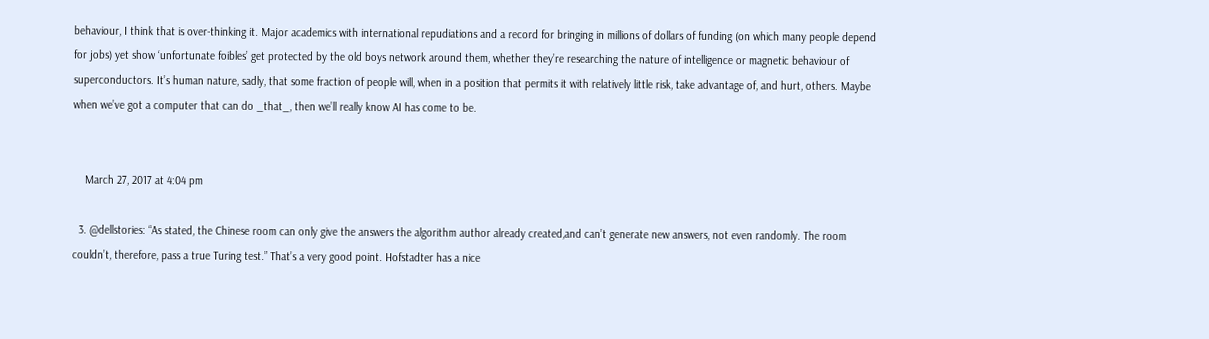behaviour, I think that is over-thinking it. Major academics with international repudiations and a record for bringing in millions of dollars of funding (on which many people depend for jobs) yet show ‘unfortunate foibles’ get protected by the old boys network around them, whether they’re researching the nature of intelligence or magnetic behaviour of superconductors. It’s human nature, sadly, that some fraction of people will, when in a position that permits it with relatively little risk, take advantage of, and hurt, others. Maybe when we’ve got a computer that can do _that_, then we’ll really know AI has come to be.


    March 27, 2017 at 4:04 pm

  3. @dellstories: “As stated, the Chinese room can only give the answers the algorithm author already created,and can’t generate new answers, not even randomly. The room couldn’t, therefore, pass a true Turing test.” That’s a very good point. Hofstadter has a nice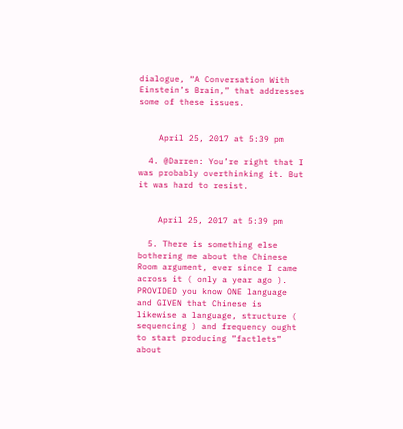dialogue, “A Conversation With Einstein’s Brain,” that addresses some of these issues.


    April 25, 2017 at 5:39 pm

  4. @Darren: You’re right that I was probably overthinking it. But it was hard to resist.


    April 25, 2017 at 5:39 pm

  5. There is something else bothering me about the Chinese Room argument, ever since I came across it ( only a year ago ). PROVIDED you know ONE language and GIVEN that Chinese is likewise a language, structure ( sequencing ) and frequency ought to start producing ”factlets” about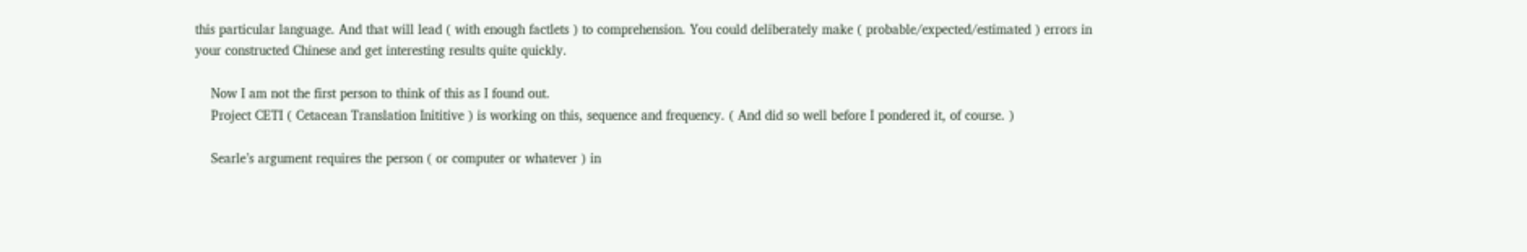this particular language. And that will lead ( with enough factlets ) to comprehension. You could deliberately make ( probable/expected/estimated ) errors in your constructed Chinese and get interesting results quite quickly.

    Now I am not the first person to think of this as I found out.
    Project CETI ( Cetacean Translation Inititive ) is working on this, sequence and frequency. ( And did so well before I pondered it, of course. )

    Searle’s argument requires the person ( or computer or whatever ) in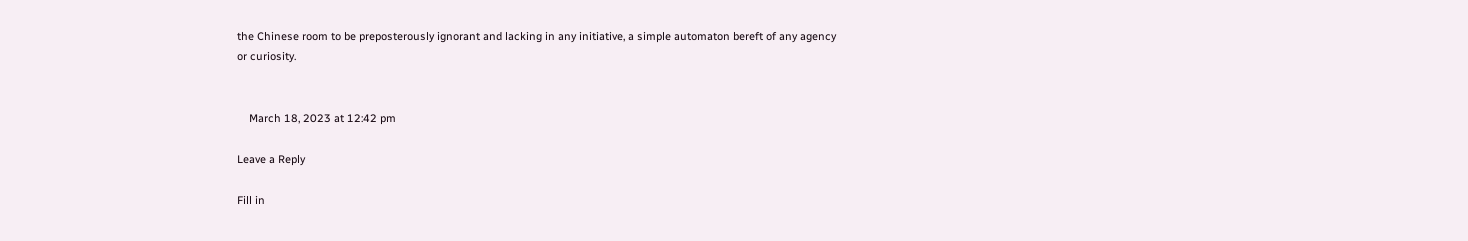the Chinese room to be preposterously ignorant and lacking in any initiative, a simple automaton bereft of any agency or curiosity.


    March 18, 2023 at 12:42 pm

Leave a Reply

Fill in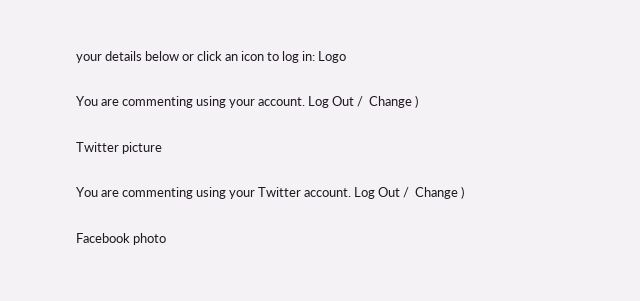your details below or click an icon to log in: Logo

You are commenting using your account. Log Out /  Change )

Twitter picture

You are commenting using your Twitter account. Log Out /  Change )

Facebook photo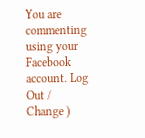You are commenting using your Facebook account. Log Out /  Change )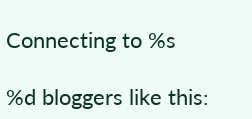Connecting to %s

%d bloggers like this: